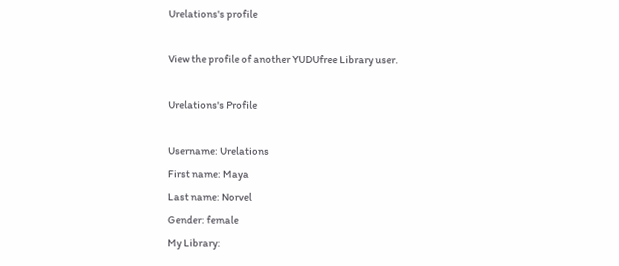Urelations's profile

View the profile of another YUDUfree Library user.

Urelations's Profile

Username: Urelations
First name: Maya
Last name: Norvel
Gender: female
My Library: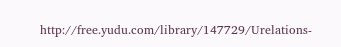http://free.yudu.com/library/147729/Urelations-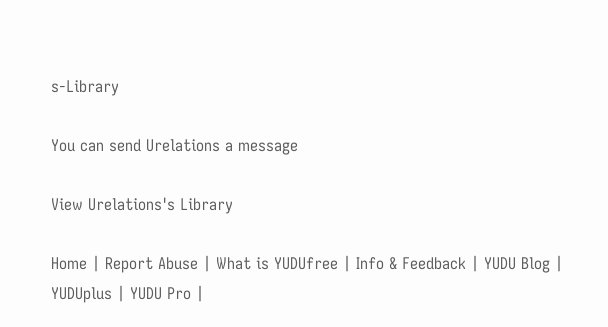s-Library

You can send Urelations a message

View Urelations's Library

Home | Report Abuse | What is YUDUfree | Info & Feedback | YUDU Blog | YUDUplus | YUDU Pro |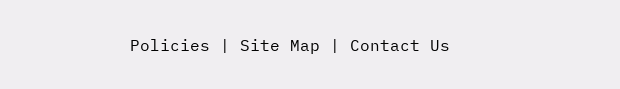Policies | Site Map | Contact Us